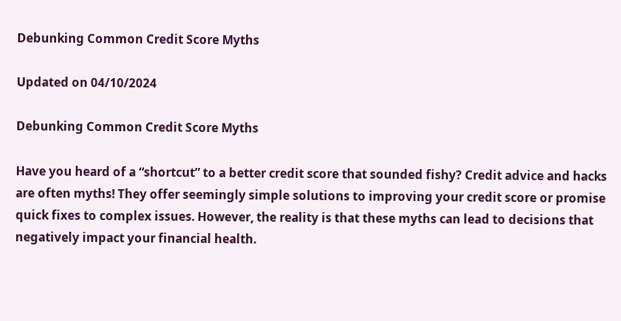Debunking Common Credit Score Myths

Updated on 04/10/2024

Debunking Common Credit Score Myths

Have you heard of a “shortcut” to a better credit score that sounded fishy? Credit advice and hacks are often myths! They offer seemingly simple solutions to improving your credit score or promise quick fixes to complex issues. However, the reality is that these myths can lead to decisions that negatively impact your financial health.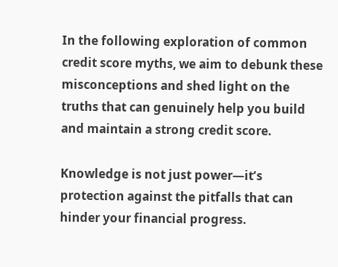In the following exploration of common credit score myths, we aim to debunk these misconceptions and shed light on the truths that can genuinely help you build and maintain a strong credit score.

Knowledge is not just power—it’s protection against the pitfalls that can hinder your financial progress.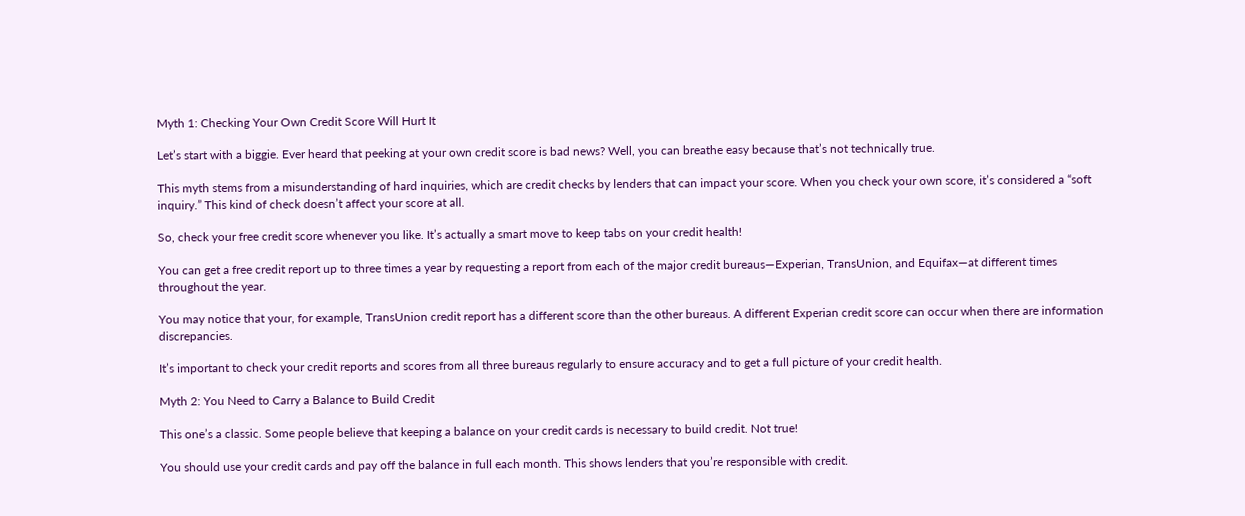Myth 1: Checking Your Own Credit Score Will Hurt It

Let’s start with a biggie. Ever heard that peeking at your own credit score is bad news? Well, you can breathe easy because that’s not technically true.

This myth stems from a misunderstanding of hard inquiries, which are credit checks by lenders that can impact your score. When you check your own score, it’s considered a “soft inquiry.” This kind of check doesn’t affect your score at all.

So, check your free credit score whenever you like. It’s actually a smart move to keep tabs on your credit health!

You can get a free credit report up to three times a year by requesting a report from each of the major credit bureaus—Experian, TransUnion, and Equifax—at different times throughout the year.

You may notice that your, for example, TransUnion credit report has a different score than the other bureaus. A different Experian credit score can occur when there are information discrepancies.

It’s important to check your credit reports and scores from all three bureaus regularly to ensure accuracy and to get a full picture of your credit health.

Myth 2: You Need to Carry a Balance to Build Credit

This one’s a classic. Some people believe that keeping a balance on your credit cards is necessary to build credit. Not true!

You should use your credit cards and pay off the balance in full each month. This shows lenders that you’re responsible with credit.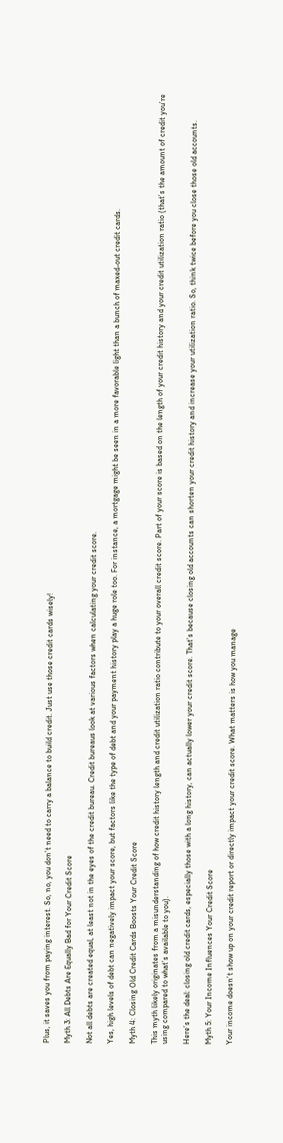Plus, it saves you from paying interest. So, no, you don’t need to carry a balance to build credit. Just use those credit cards wisely!

Myth 3: All Debts Are Equally Bad for Your Credit Score

Not all debts are created equal, at least not in the eyes of the credit bureau. Credit bureaus look at various factors when calculating your credit score.

Yes, high levels of debt can negatively impact your score, but factors like the type of debt and your payment history play a huge role too. For instance, a mortgage might be seen in a more favorable light than a bunch of maxed-out credit cards.

Myth 4: Closing Old Credit Cards Boosts Your Credit Score

This myth likely originates from a misunderstanding of how credit history length and credit utilization ratio contribute to your overall credit score. Part of your score is based on the length of your credit history and your credit utilization ratio (that’s the amount of credit you’re using compared to what’s available to you).

Here’s the deal: closing old credit cards, especially those with a long history, can actually lower your credit score. That’s because closing old accounts can shorten your credit history and increase your utilization ratio. So, think twice before you close those old accounts.

Myth 5: Your Income Influences Your Credit Score

Your income doesn’t show up on your credit report or directly impact your credit score. What matters is how you manage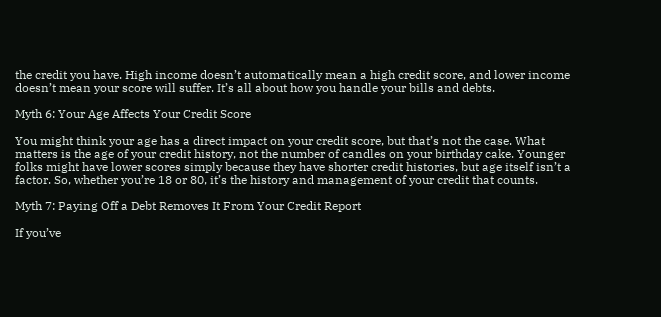the credit you have. High income doesn’t automatically mean a high credit score, and lower income doesn’t mean your score will suffer. It’s all about how you handle your bills and debts.

Myth 6: Your Age Affects Your Credit Score

You might think your age has a direct impact on your credit score, but that’s not the case. What matters is the age of your credit history, not the number of candles on your birthday cake. Younger folks might have lower scores simply because they have shorter credit histories, but age itself isn’t a factor. So, whether you’re 18 or 80, it’s the history and management of your credit that counts.

Myth 7: Paying Off a Debt Removes It From Your Credit Report

If you’ve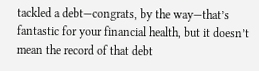tackled a debt—congrats, by the way—that’s fantastic for your financial health, but it doesn’t mean the record of that debt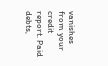vanishes from your credit report. Paid debts,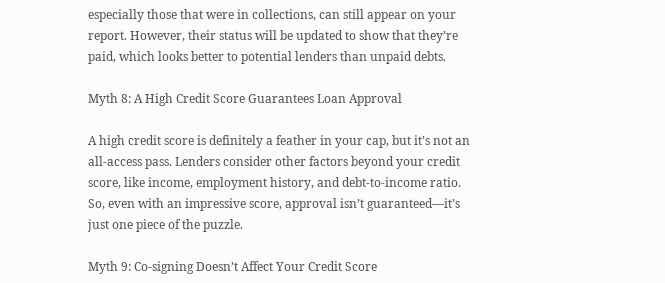especially those that were in collections, can still appear on your report. However, their status will be updated to show that they’re paid, which looks better to potential lenders than unpaid debts.

Myth 8: A High Credit Score Guarantees Loan Approval

A high credit score is definitely a feather in your cap, but it’s not an all-access pass. Lenders consider other factors beyond your credit score, like income, employment history, and debt-to-income ratio. So, even with an impressive score, approval isn’t guaranteed—it’s just one piece of the puzzle.

Myth 9: Co-signing Doesn’t Affect Your Credit Score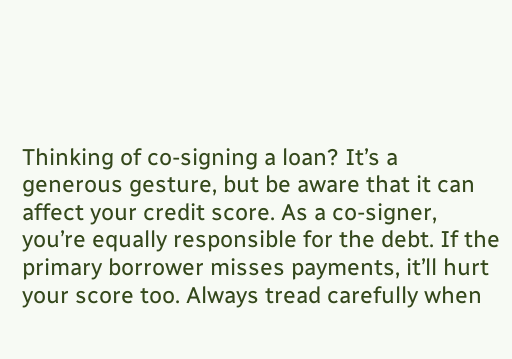Thinking of co-signing a loan? It’s a generous gesture, but be aware that it can affect your credit score. As a co-signer, you’re equally responsible for the debt. If the primary borrower misses payments, it’ll hurt your score too. Always tread carefully when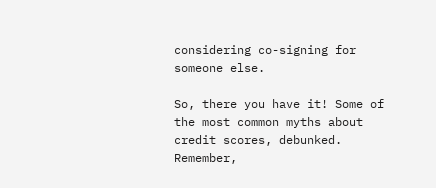considering co-signing for someone else.

So, there you have it! Some of the most common myths about credit scores, debunked. Remember,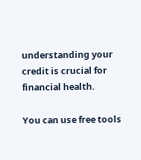understanding your credit is crucial for financial health.

You can use free tools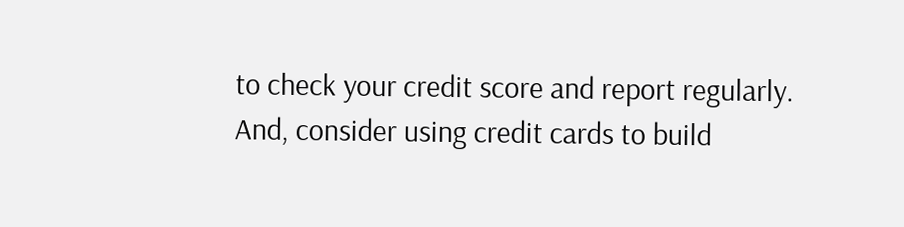to check your credit score and report regularly. And, consider using credit cards to build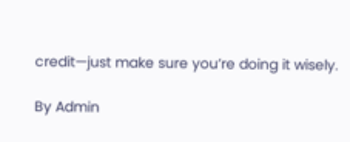credit—just make sure you’re doing it wisely.

By Admin